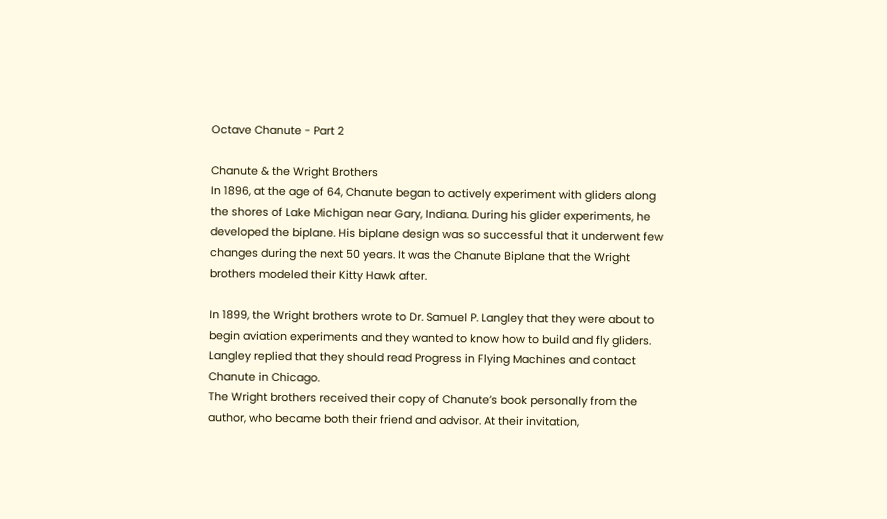Octave Chanute - Part 2

Chanute & the Wright Brothers
In 1896, at the age of 64, Chanute began to actively experiment with gliders along the shores of Lake Michigan near Gary, Indiana. During his glider experiments, he developed the biplane. His biplane design was so successful that it underwent few changes during the next 50 years. It was the Chanute Biplane that the Wright brothers modeled their Kitty Hawk after.

In 1899, the Wright brothers wrote to Dr. Samuel P. Langley that they were about to begin aviation experiments and they wanted to know how to build and fly gliders. Langley replied that they should read Progress in Flying Machines and contact Chanute in Chicago.
The Wright brothers received their copy of Chanute’s book personally from the author, who became both their friend and advisor. At their invitation,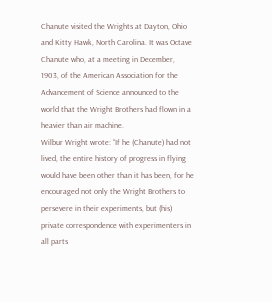Chanute visited the Wrights at Dayton, Ohio and Kitty Hawk, North Carolina. It was Octave Chanute who, at a meeting in December, 1903, of the American Association for the Advancement of Science announced to the world that the Wright Brothers had flown in a heavier than air machine.
Wilbur Wright wrote: “If he (Chanute) had not lived, the entire history of progress in flying would have been other than it has been, for he encouraged not only the Wright Brothers to persevere in their experiments, but (his) private correspondence with experimenters in all parts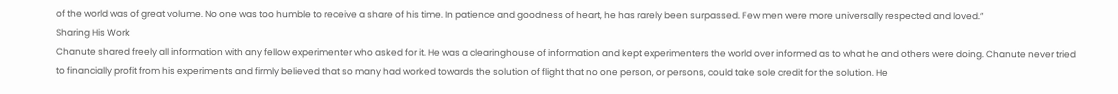of the world was of great volume. No one was too humble to receive a share of his time. In patience and goodness of heart, he has rarely been surpassed. Few men were more universally respected and loved.”
Sharing His Work
Chanute shared freely all information with any fellow experimenter who asked for it. He was a clearinghouse of information and kept experimenters the world over informed as to what he and others were doing. Chanute never tried to financially profit from his experiments and firmly believed that so many had worked towards the solution of flight that no one person, or persons, could take sole credit for the solution. He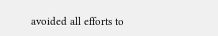avoided all efforts to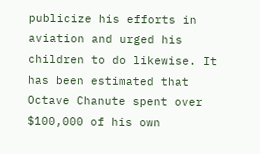publicize his efforts in aviation and urged his children to do likewise. It has been estimated that Octave Chanute spent over $100,000 of his own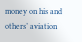money on his and others’ aviation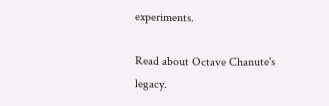experiments.

Read about Octave Chanute's legacy.